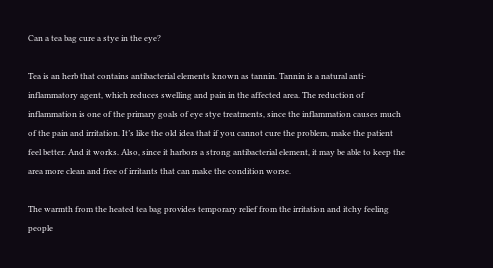Can a tea bag cure a stye in the eye?

Tea is an herb that contains antibacterial elements known as tannin. Tannin is a natural anti-inflammatory agent, which reduces swelling and pain in the affected area. The reduction of inflammation is one of the primary goals of eye stye treatments, since the inflammation causes much of the pain and irritation. It’s like the old idea that if you cannot cure the problem, make the patient feel better. And it works. Also, since it harbors a strong antibacterial element, it may be able to keep the area more clean and free of irritants that can make the condition worse.

The warmth from the heated tea bag provides temporary relief from the irritation and itchy feeling people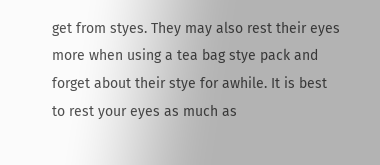get from styes. They may also rest their eyes more when using a tea bag stye pack and forget about their stye for awhile. It is best to rest your eyes as much as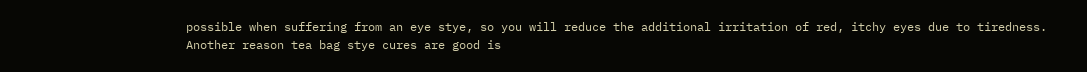possible when suffering from an eye stye, so you will reduce the additional irritation of red, itchy eyes due to tiredness.
Another reason tea bag stye cures are good is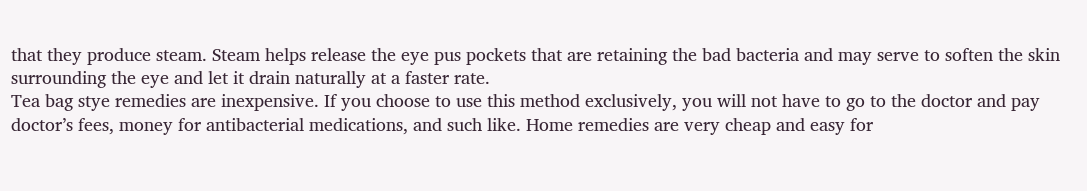that they produce steam. Steam helps release the eye pus pockets that are retaining the bad bacteria and may serve to soften the skin surrounding the eye and let it drain naturally at a faster rate.
Tea bag stye remedies are inexpensive. If you choose to use this method exclusively, you will not have to go to the doctor and pay doctor’s fees, money for antibacterial medications, and such like. Home remedies are very cheap and easy for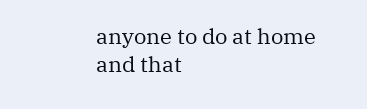anyone to do at home and that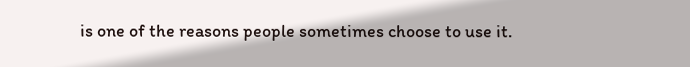is one of the reasons people sometimes choose to use it.